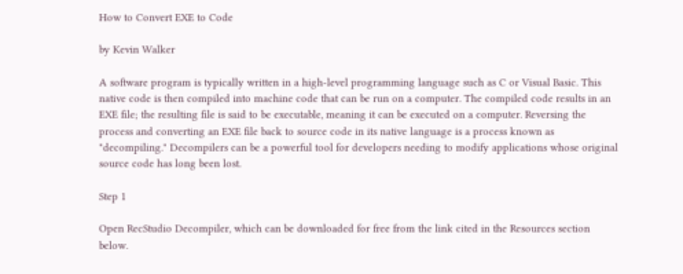How to Convert EXE to Code

by Kevin Walker

A software program is typically written in a high-level programming language such as C or Visual Basic. This native code is then compiled into machine code that can be run on a computer. The compiled code results in an EXE file; the resulting file is said to be executable, meaning it can be executed on a computer. Reversing the process and converting an EXE file back to source code in its native language is a process known as "decompiling." Decompilers can be a powerful tool for developers needing to modify applications whose original source code has long been lost.

Step 1

Open RecStudio Decompiler, which can be downloaded for free from the link cited in the Resources section below.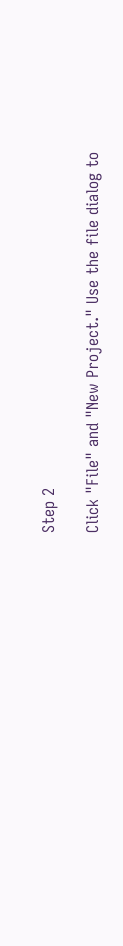Step 2

Click "File" and "New Project." Use the file dialog to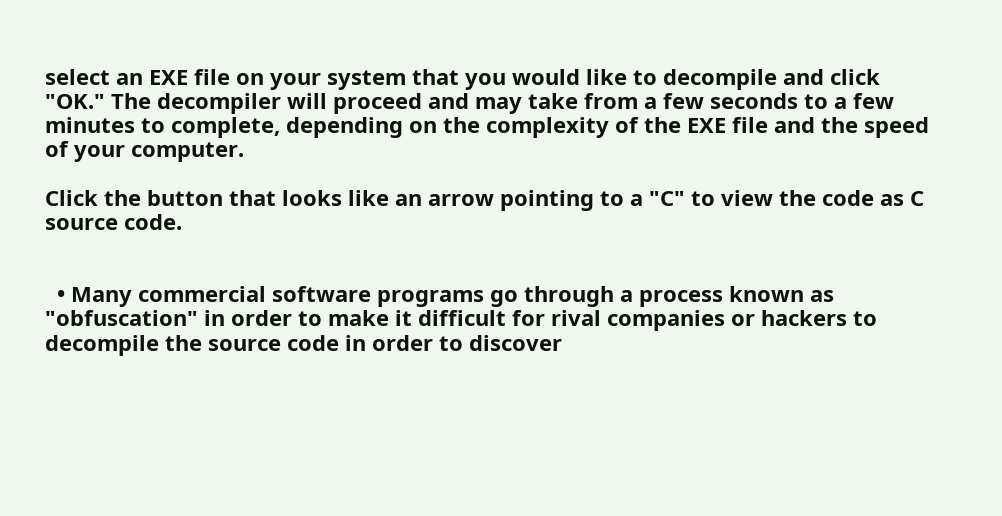select an EXE file on your system that you would like to decompile and click "OK." The decompiler will proceed and may take from a few seconds to a few minutes to complete, depending on the complexity of the EXE file and the speed of your computer.

Click the button that looks like an arrow pointing to a "C" to view the code as C source code.


  • Many commercial software programs go through a process known as "obfuscation" in order to make it difficult for rival companies or hackers to decompile the source code in order to discover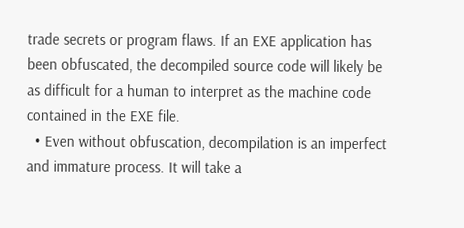trade secrets or program flaws. If an EXE application has been obfuscated, the decompiled source code will likely be as difficult for a human to interpret as the machine code contained in the EXE file.
  • Even without obfuscation, decompilation is an imperfect and immature process. It will take a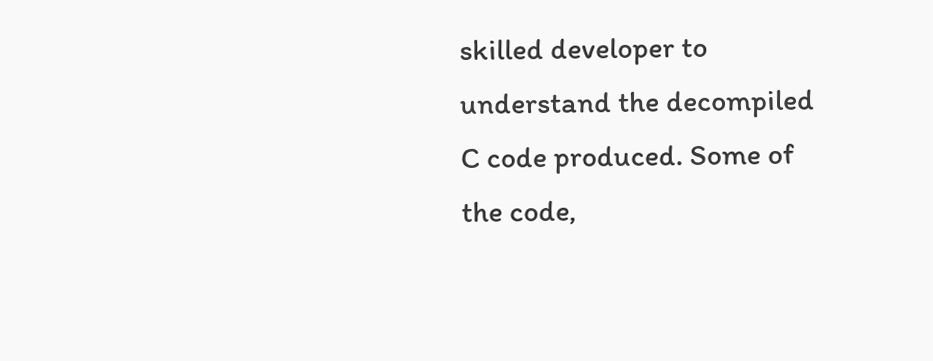skilled developer to understand the decompiled C code produced. Some of the code,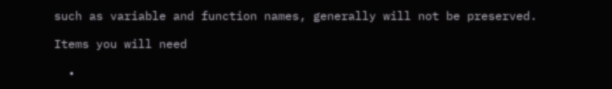such as variable and function names, generally will not be preserved.

Items you will need

  •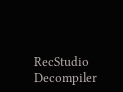RecStudio Decompiler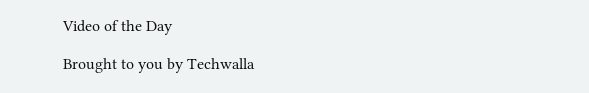Video of the Day

Brought to you by Techwalla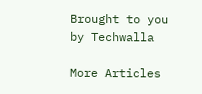Brought to you by Techwalla

More Articles